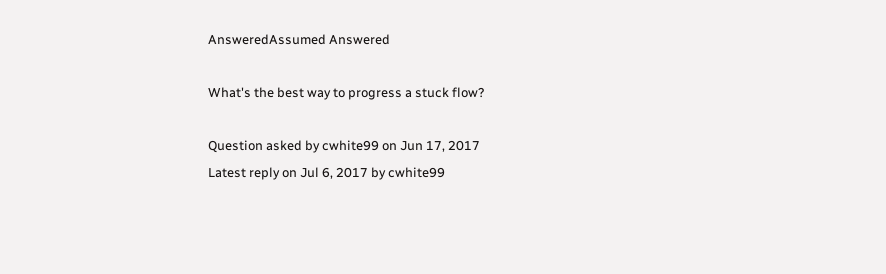AnsweredAssumed Answered

What's the best way to progress a stuck flow?

Question asked by cwhite99 on Jun 17, 2017
Latest reply on Jul 6, 2017 by cwhite99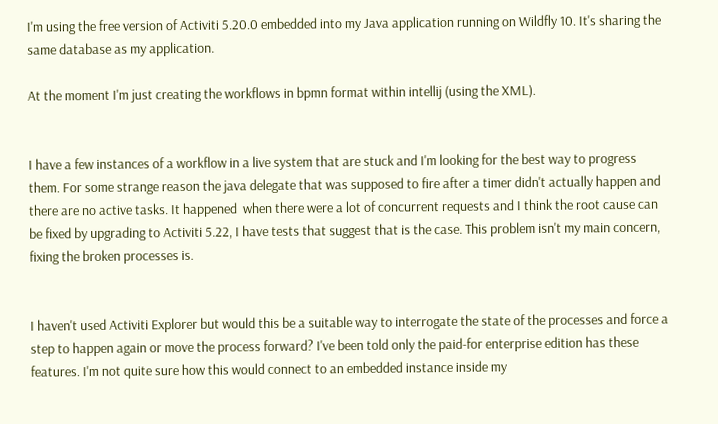I'm using the free version of Activiti 5.20.0 embedded into my Java application running on Wildfly 10. It's sharing the same database as my application.

At the moment I'm just creating the workflows in bpmn format within intellij (using the XML).


I have a few instances of a workflow in a live system that are stuck and I'm looking for the best way to progress them. For some strange reason the java delegate that was supposed to fire after a timer didn't actually happen and there are no active tasks. It happened  when there were a lot of concurrent requests and I think the root cause can be fixed by upgrading to Activiti 5.22, I have tests that suggest that is the case. This problem isn't my main concern, fixing the broken processes is.


I haven't used Activiti Explorer but would this be a suitable way to interrogate the state of the processes and force a step to happen again or move the process forward? I've been told only the paid-for enterprise edition has these features. I'm not quite sure how this would connect to an embedded instance inside my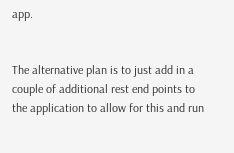app.


The alternative plan is to just add in a couple of additional rest end points to the application to allow for this and run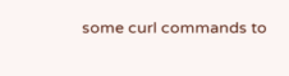some curl commands to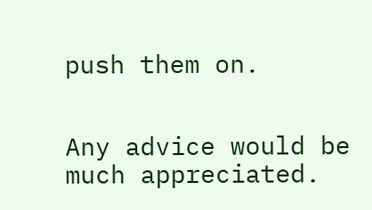push them on.


Any advice would be much appreciated.